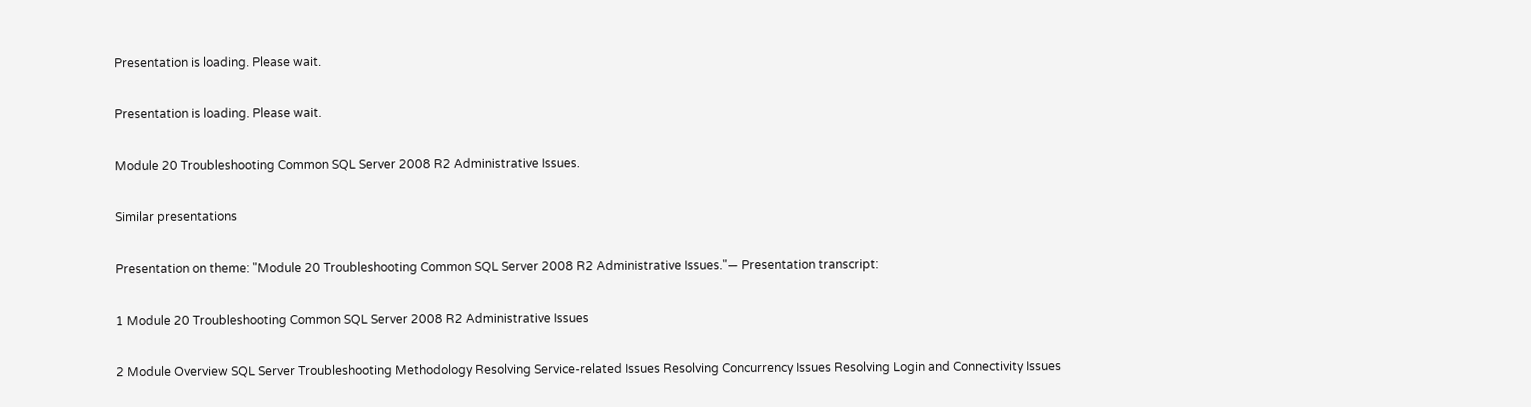Presentation is loading. Please wait.

Presentation is loading. Please wait.

Module 20 Troubleshooting Common SQL Server 2008 R2 Administrative Issues.

Similar presentations

Presentation on theme: "Module 20 Troubleshooting Common SQL Server 2008 R2 Administrative Issues."— Presentation transcript:

1 Module 20 Troubleshooting Common SQL Server 2008 R2 Administrative Issues

2 Module Overview SQL Server Troubleshooting Methodology Resolving Service-related Issues Resolving Concurrency Issues Resolving Login and Connectivity Issues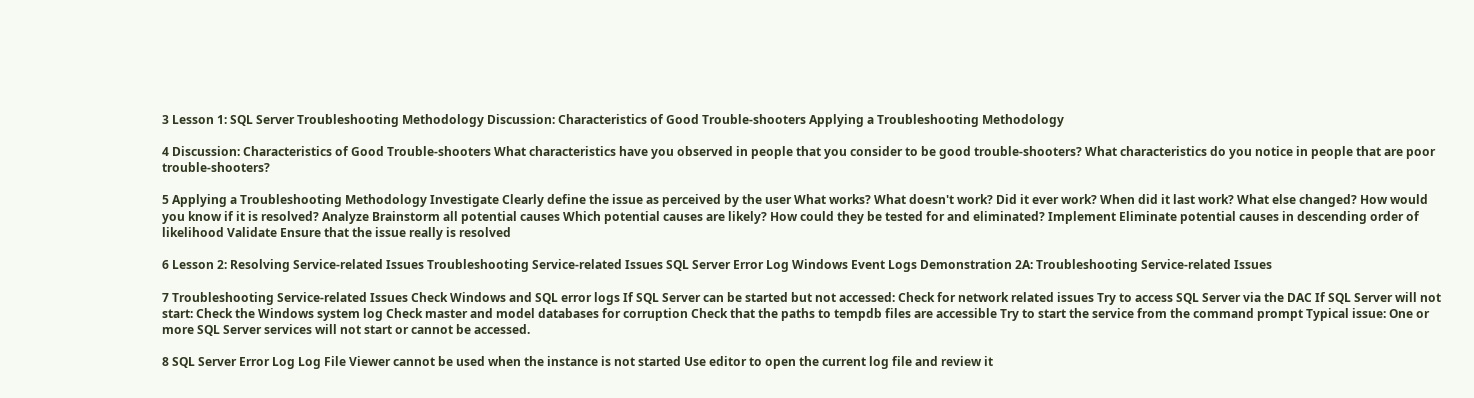3 Lesson 1: SQL Server Troubleshooting Methodology Discussion: Characteristics of Good Trouble-shooters Applying a Troubleshooting Methodology

4 Discussion: Characteristics of Good Trouble-shooters What characteristics have you observed in people that you consider to be good trouble-shooters? What characteristics do you notice in people that are poor trouble-shooters?

5 Applying a Troubleshooting Methodology Investigate Clearly define the issue as perceived by the user What works? What doesn't work? Did it ever work? When did it last work? What else changed? How would you know if it is resolved? Analyze Brainstorm all potential causes Which potential causes are likely? How could they be tested for and eliminated? Implement Eliminate potential causes in descending order of likelihood Validate Ensure that the issue really is resolved

6 Lesson 2: Resolving Service-related Issues Troubleshooting Service-related Issues SQL Server Error Log Windows Event Logs Demonstration 2A: Troubleshooting Service-related Issues

7 Troubleshooting Service-related Issues Check Windows and SQL error logs If SQL Server can be started but not accessed: Check for network related issues Try to access SQL Server via the DAC If SQL Server will not start: Check the Windows system log Check master and model databases for corruption Check that the paths to tempdb files are accessible Try to start the service from the command prompt Typical issue: One or more SQL Server services will not start or cannot be accessed.

8 SQL Server Error Log Log File Viewer cannot be used when the instance is not started Use editor to open the current log file and review it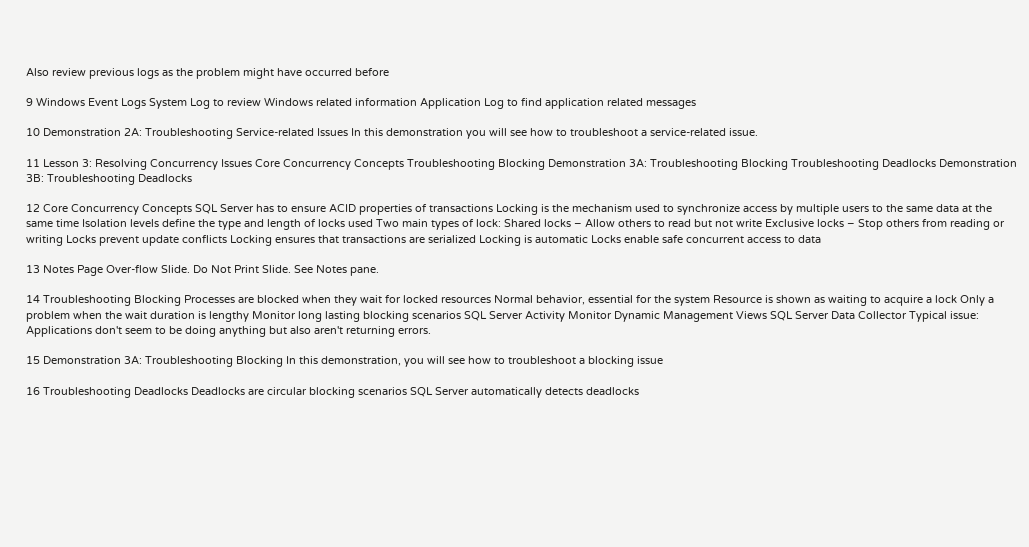Also review previous logs as the problem might have occurred before

9 Windows Event Logs System Log to review Windows related information Application Log to find application related messages

10 Demonstration 2A: Troubleshooting Service-related Issues In this demonstration you will see how to troubleshoot a service-related issue.

11 Lesson 3: Resolving Concurrency Issues Core Concurrency Concepts Troubleshooting Blocking Demonstration 3A: Troubleshooting Blocking Troubleshooting Deadlocks Demonstration 3B: Troubleshooting Deadlocks

12 Core Concurrency Concepts SQL Server has to ensure ACID properties of transactions Locking is the mechanism used to synchronize access by multiple users to the same data at the same time Isolation levels define the type and length of locks used Two main types of lock: Shared locks – Allow others to read but not write Exclusive locks – Stop others from reading or writing Locks prevent update conflicts Locking ensures that transactions are serialized Locking is automatic Locks enable safe concurrent access to data

13 Notes Page Over-flow Slide. Do Not Print Slide. See Notes pane.

14 Troubleshooting Blocking Processes are blocked when they wait for locked resources Normal behavior, essential for the system Resource is shown as waiting to acquire a lock Only a problem when the wait duration is lengthy Monitor long lasting blocking scenarios SQL Server Activity Monitor Dynamic Management Views SQL Server Data Collector Typical issue: Applications don't seem to be doing anything but also aren't returning errors.

15 Demonstration 3A: Troubleshooting Blocking In this demonstration, you will see how to troubleshoot a blocking issue

16 Troubleshooting Deadlocks Deadlocks are circular blocking scenarios SQL Server automatically detects deadlocks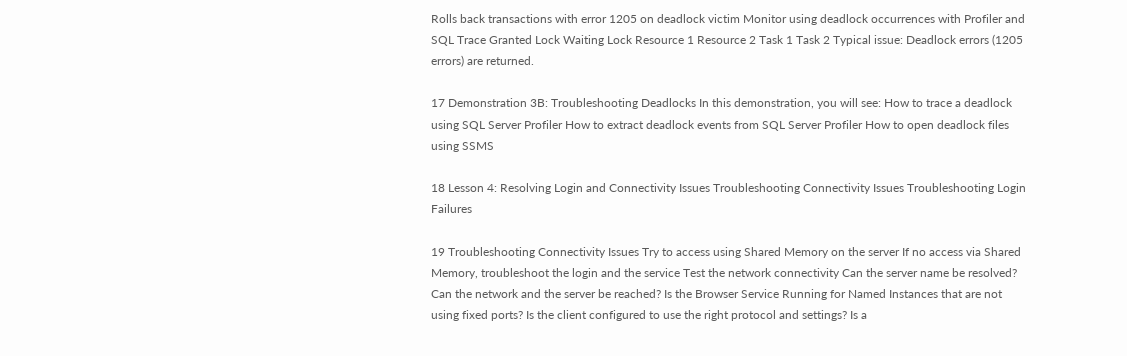Rolls back transactions with error 1205 on deadlock victim Monitor using deadlock occurrences with Profiler and SQL Trace Granted Lock Waiting Lock Resource 1 Resource 2 Task 1 Task 2 Typical issue: Deadlock errors (1205 errors) are returned.

17 Demonstration 3B: Troubleshooting Deadlocks In this demonstration, you will see: How to trace a deadlock using SQL Server Profiler How to extract deadlock events from SQL Server Profiler How to open deadlock files using SSMS

18 Lesson 4: Resolving Login and Connectivity Issues Troubleshooting Connectivity Issues Troubleshooting Login Failures

19 Troubleshooting Connectivity Issues Try to access using Shared Memory on the server If no access via Shared Memory, troubleshoot the login and the service Test the network connectivity Can the server name be resolved? Can the network and the server be reached? Is the Browser Service Running for Named Instances that are not using fixed ports? Is the client configured to use the right protocol and settings? Is a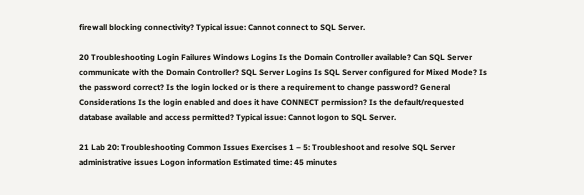firewall blocking connectivity? Typical issue: Cannot connect to SQL Server.

20 Troubleshooting Login Failures Windows Logins Is the Domain Controller available? Can SQL Server communicate with the Domain Controller? SQL Server Logins Is SQL Server configured for Mixed Mode? Is the password correct? Is the login locked or is there a requirement to change password? General Considerations Is the login enabled and does it have CONNECT permission? Is the default/requested database available and access permitted? Typical issue: Cannot logon to SQL Server.

21 Lab 20: Troubleshooting Common Issues Exercises 1 – 5: Troubleshoot and resolve SQL Server administrative issues Logon information Estimated time: 45 minutes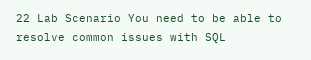22 Lab Scenario You need to be able to resolve common issues with SQL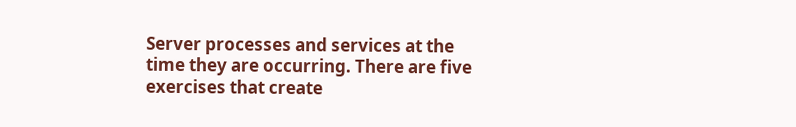Server processes and services at the time they are occurring. There are five exercises that create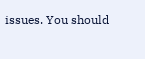issues. You should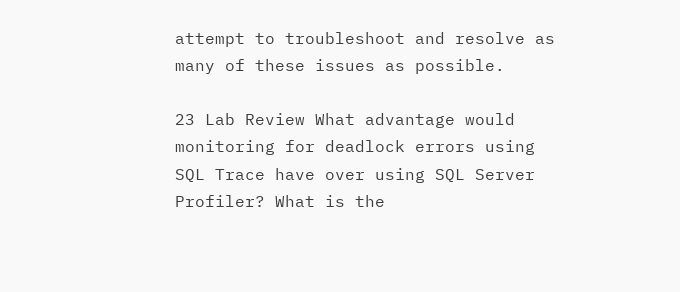attempt to troubleshoot and resolve as many of these issues as possible.

23 Lab Review What advantage would monitoring for deadlock errors using SQL Trace have over using SQL Server Profiler? What is the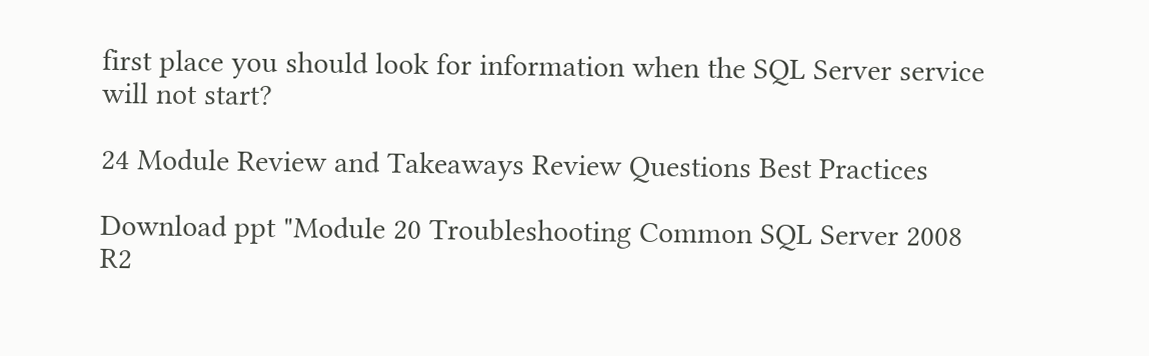first place you should look for information when the SQL Server service will not start?

24 Module Review and Takeaways Review Questions Best Practices

Download ppt "Module 20 Troubleshooting Common SQL Server 2008 R2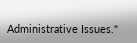Administrative Issues."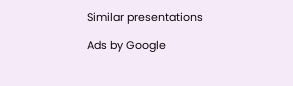Similar presentations

Ads by Google